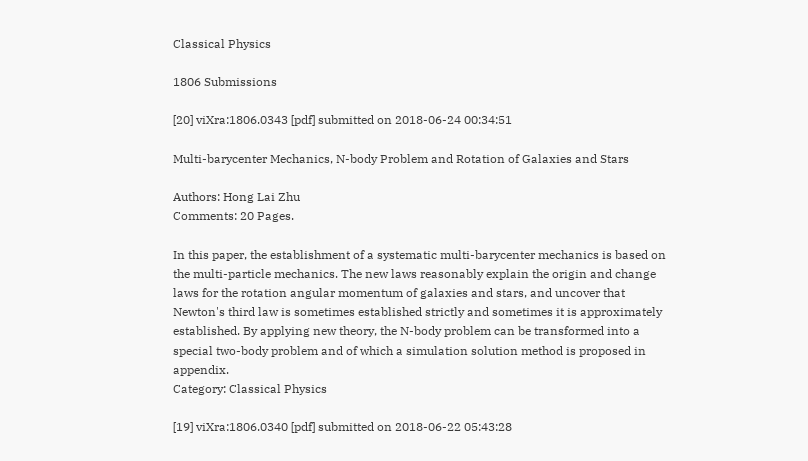Classical Physics

1806 Submissions

[20] viXra:1806.0343 [pdf] submitted on 2018-06-24 00:34:51

Multi-barycenter Mechanics, N-body Problem and Rotation of Galaxies and Stars

Authors: Hong Lai Zhu
Comments: 20 Pages.

In this paper, the establishment of a systematic multi-barycenter mechanics is based on the multi-particle mechanics. The new laws reasonably explain the origin and change laws for the rotation angular momentum of galaxies and stars, and uncover that Newton's third law is sometimes established strictly and sometimes it is approximately established. By applying new theory, the N-body problem can be transformed into a special two-body problem and of which a simulation solution method is proposed in appendix.
Category: Classical Physics

[19] viXra:1806.0340 [pdf] submitted on 2018-06-22 05:43:28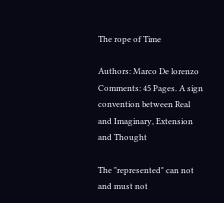The rope of Time

Authors: Marco De lorenzo
Comments: 45 Pages. A sign convention between Real and Imaginary, Extension and Thought

The "represented" can not and must not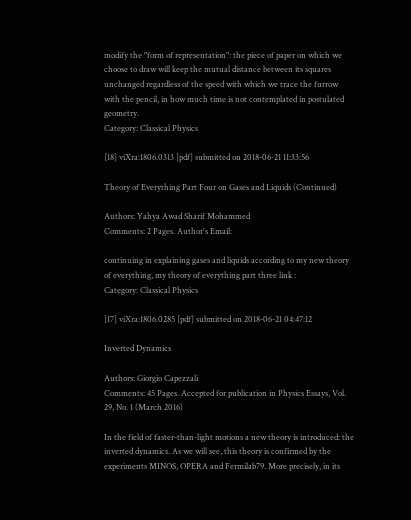modify the "form of representation": the piece of paper on which we choose to draw will keep the mutual distance between its squares unchanged regardless of the speed with which we trace the furrow with the pencil, in how much time is not contemplated in postulated geometry.
Category: Classical Physics

[18] viXra:1806.0313 [pdf] submitted on 2018-06-21 11:33:56

Theory of Everything Part Four on Gases and Liquids (Continued)

Authors: Yahya Awad Sharif Mohammed
Comments: 2 Pages. Author's Email:

continuing in explaining gases and liquids according to my new theory of everything, my theory of everything part three link :
Category: Classical Physics

[17] viXra:1806.0285 [pdf] submitted on 2018-06-21 04:47:12

Inverted Dynamics

Authors: Giorgio Capezzali
Comments: 45 Pages. Accepted for publication in Physics Essays, Vol. 29, No. 1 (March 2016)

In the field of faster-than-light motions a new theory is introduced: the inverted dynamics. As we will see, this theory is confirmed by the experiments MINOS, OPERA and Fermilab79. More precisely, in its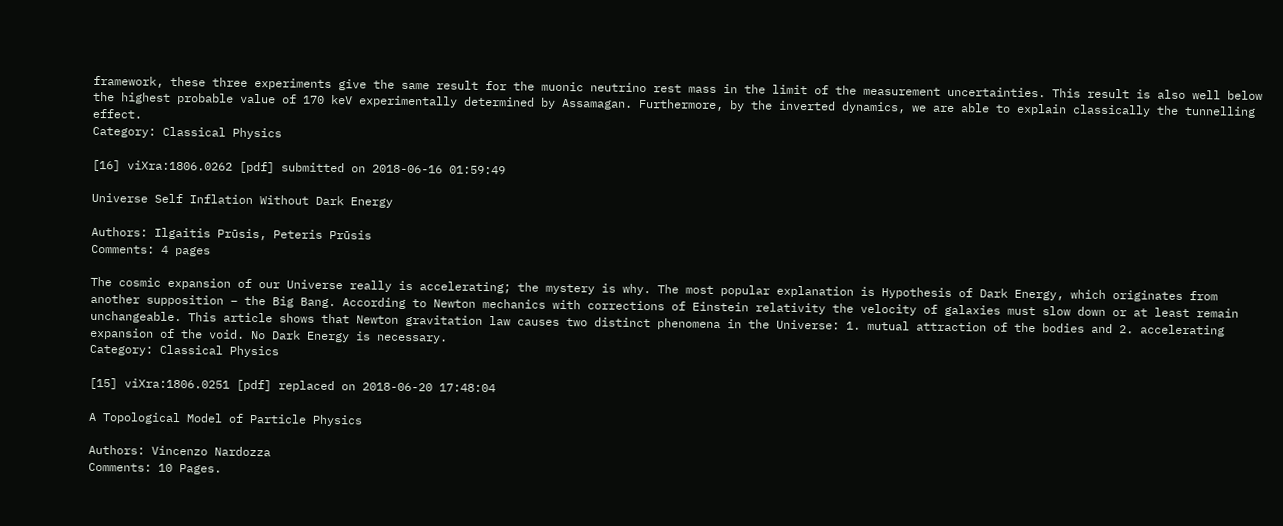framework, these three experiments give the same result for the muonic neutrino rest mass in the limit of the measurement uncertainties. This result is also well below the highest probable value of 170 keV experimentally determined by Assamagan. Furthermore, by the inverted dynamics, we are able to explain classically the tunnelling effect.
Category: Classical Physics

[16] viXra:1806.0262 [pdf] submitted on 2018-06-16 01:59:49

Universe Self Inflation Without Dark Energy

Authors: Ilgaitis Prūsis, Peteris Prūsis
Comments: 4 pages

The cosmic expansion of our Universe really is accelerating; the mystery is why. The most popular explanation is Hypothesis of Dark Energy, which originates from another supposition – the Big Bang. According to Newton mechanics with corrections of Einstein relativity the velocity of galaxies must slow down or at least remain unchangeable. This article shows that Newton gravitation law causes two distinct phenomena in the Universe: 1. mutual attraction of the bodies and 2. accelerating expansion of the void. No Dark Energy is necessary.
Category: Classical Physics

[15] viXra:1806.0251 [pdf] replaced on 2018-06-20 17:48:04

A Topological Model of Particle Physics

Authors: Vincenzo Nardozza
Comments: 10 Pages.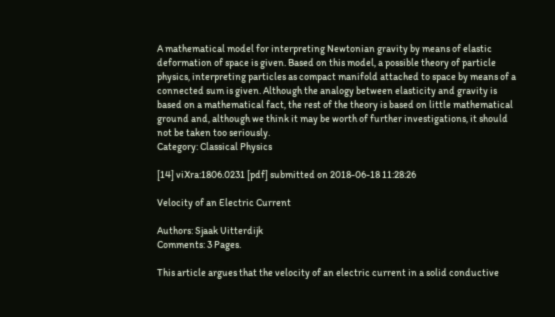A mathematical model for interpreting Newtonian gravity by means of elastic deformation of space is given. Based on this model, a possible theory of particle physics, interpreting particles as compact manifold attached to space by means of a connected sum is given. Although the analogy between elasticity and gravity is based on a mathematical fact, the rest of the theory is based on little mathematical ground and, although we think it may be worth of further investigations, it should not be taken too seriously.
Category: Classical Physics

[14] viXra:1806.0231 [pdf] submitted on 2018-06-18 11:28:26

Velocity of an Electric Current

Authors: Sjaak Uitterdijk
Comments: 3 Pages.

This article argues that the velocity of an electric current in a solid conductive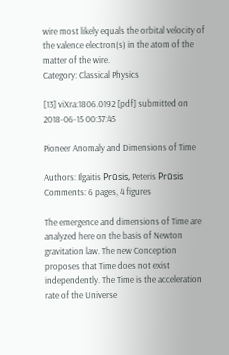wire most likely equals the orbital velocity of the valence electron(s) in the atom of the matter of the wire.
Category: Classical Physics

[13] viXra:1806.0192 [pdf] submitted on 2018-06-15 00:37:45

Pioneer Anomaly and Dimensions of Time

Authors: Ilgaitis Prūsis, Peteris Prūsis
Comments: 6 pages, 4 figures

The emergence and dimensions of Time are analyzed here on the basis of Newton gravitation law. The new Conception proposes that Time does not exist independently. The Time is the acceleration rate of the Universe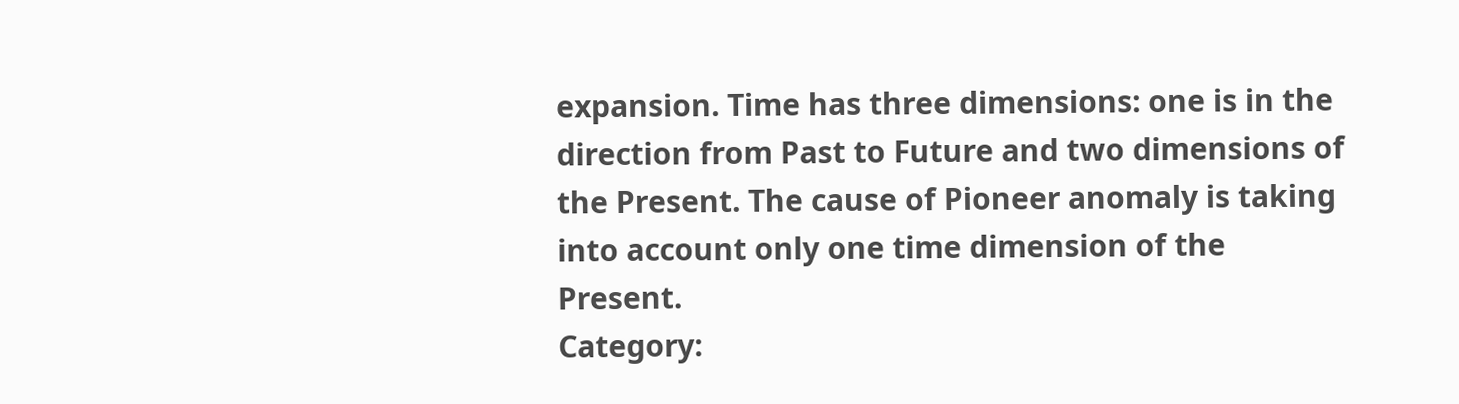expansion. Time has three dimensions: one is in the direction from Past to Future and two dimensions of the Present. The cause of Pioneer anomaly is taking into account only one time dimension of the Present.
Category: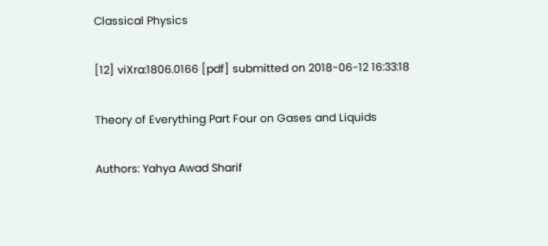Classical Physics

[12] viXra:1806.0166 [pdf] submitted on 2018-06-12 16:33:18

Theory of Everything Part Four on Gases and Liquids

Authors: Yahya Awad Sharif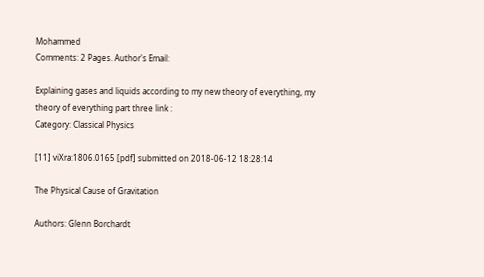Mohammed
Comments: 2 Pages. Author's Email:

Explaining gases and liquids according to my new theory of everything, my theory of everything part three link :
Category: Classical Physics

[11] viXra:1806.0165 [pdf] submitted on 2018-06-12 18:28:14

The Physical Cause of Gravitation

Authors: Glenn Borchardt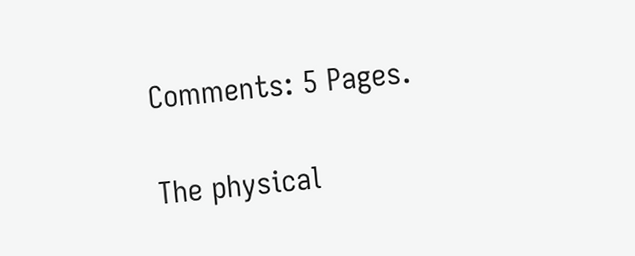Comments: 5 Pages.

The physical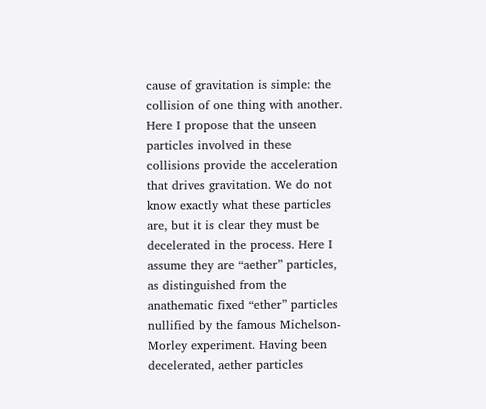cause of gravitation is simple: the collision of one thing with another. Here I propose that the unseen particles involved in these collisions provide the acceleration that drives gravitation. We do not know exactly what these particles are, but it is clear they must be decelerated in the process. Here I assume they are “aether” particles, as distinguished from the anathematic fixed “ether” particles nullified by the famous Michelson-Morley experiment. Having been decelerated, aether particles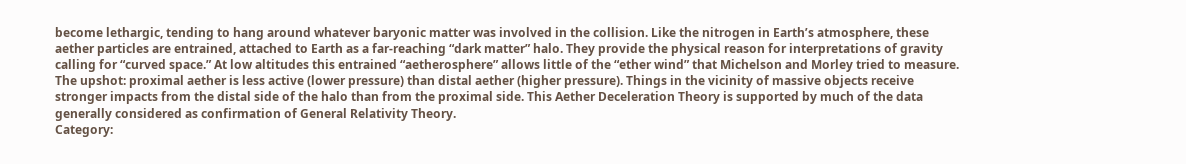become lethargic, tending to hang around whatever baryonic matter was involved in the collision. Like the nitrogen in Earth’s atmosphere, these aether particles are entrained, attached to Earth as a far-reaching “dark matter” halo. They provide the physical reason for interpretations of gravity calling for “curved space.” At low altitudes this entrained “aetherosphere” allows little of the “ether wind” that Michelson and Morley tried to measure. The upshot: proximal aether is less active (lower pressure) than distal aether (higher pressure). Things in the vicinity of massive objects receive stronger impacts from the distal side of the halo than from the proximal side. This Aether Deceleration Theory is supported by much of the data generally considered as confirmation of General Relativity Theory.
Category: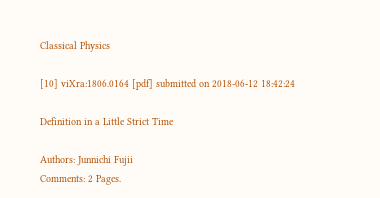Classical Physics

[10] viXra:1806.0164 [pdf] submitted on 2018-06-12 18:42:24

Definition in a Little Strict Time

Authors: Junnichi Fujii
Comments: 2 Pages.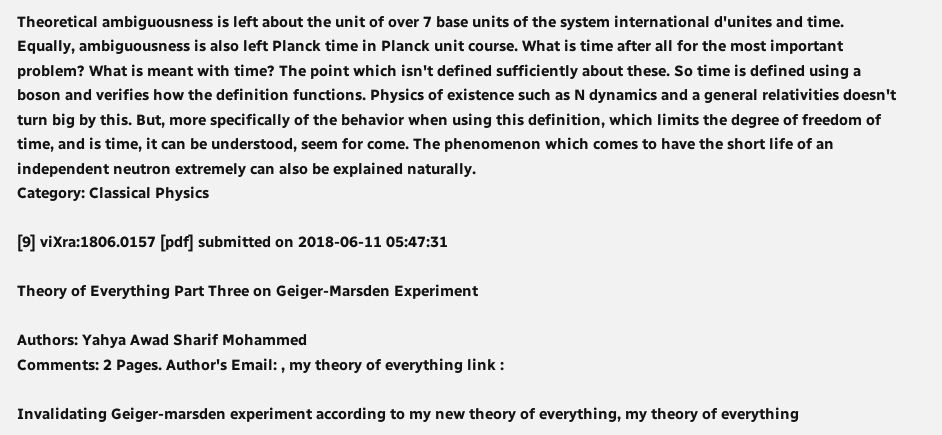Theoretical ambiguousness is left about the unit of over 7 base units of the system international d'unites and time. Equally, ambiguousness is also left Planck time in Planck unit course. What is time after all for the most important problem? What is meant with time? The point which isn't defined sufficiently about these. So time is defined using a boson and verifies how the definition functions. Physics of existence such as N dynamics and a general relativities doesn't turn big by this. But, more specifically of the behavior when using this definition, which limits the degree of freedom of time, and is time, it can be understood, seem for come. The phenomenon which comes to have the short life of an independent neutron extremely can also be explained naturally.
Category: Classical Physics

[9] viXra:1806.0157 [pdf] submitted on 2018-06-11 05:47:31

Theory of Everything Part Three on Geiger-Marsden Experiment

Authors: Yahya Awad Sharif Mohammed
Comments: 2 Pages. Author's Email: , my theory of everything link :

Invalidating Geiger-marsden experiment according to my new theory of everything, my theory of everything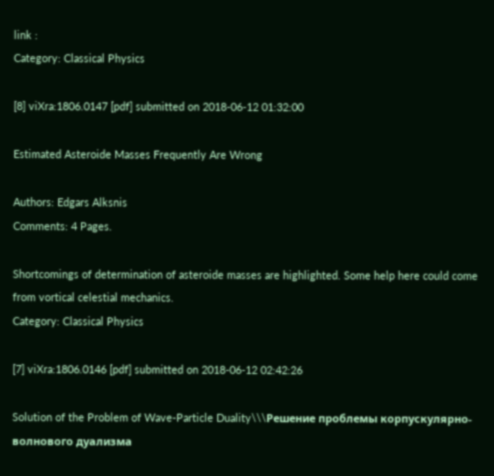link :
Category: Classical Physics

[8] viXra:1806.0147 [pdf] submitted on 2018-06-12 01:32:00

Estimated Asteroide Masses Frequently Are Wrong

Authors: Edgars Alksnis
Comments: 4 Pages.

Shortcomings of determination of asteroide masses are highlighted. Some help here could come from vortical celestial mechanics.
Category: Classical Physics

[7] viXra:1806.0146 [pdf] submitted on 2018-06-12 02:42:26

Solution of the Problem of Wave-Particle Duality\\\Решение проблемы корпускулярно-волнового дуализма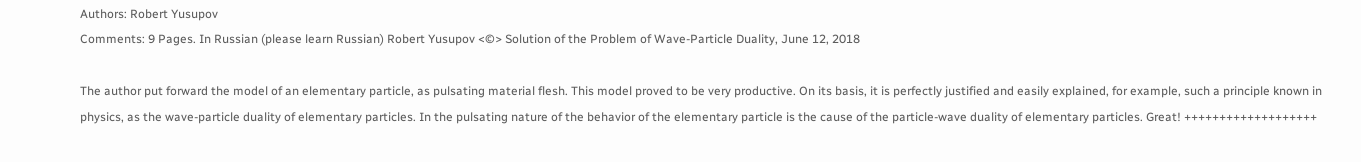Authors: Robert Yusupov
Comments: 9 Pages. In Russian (please learn Russian) Robert Yusupov <©> Solution of the Problem of Wave-Particle Duality, June 12, 2018

The author put forward the model of an elementary particle, as pulsating material flesh. This model proved to be very productive. On its basis, it is perfectly justified and easily explained, for example, such a principle known in physics, as the wave-particle duality of elementary particles. In the pulsating nature of the behavior of the elementary particle is the cause of the particle-wave duality of elementary particles. Great! +++++++++++++++++++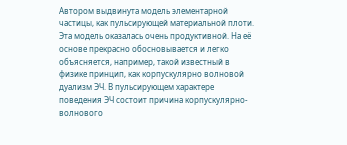Автором выдвинута модель элементарной частицы, как пульсирующей материальной плоти. Эта модель оказалась очень продуктивной. На её основе прекрасно обосновывается и легко объясняется, например, такой известный в физике принцип, как корпускулярно волновой дуализм ЭЧ. В пульсирующем характере поведения ЭЧ состоит причина корпускулярно-волнового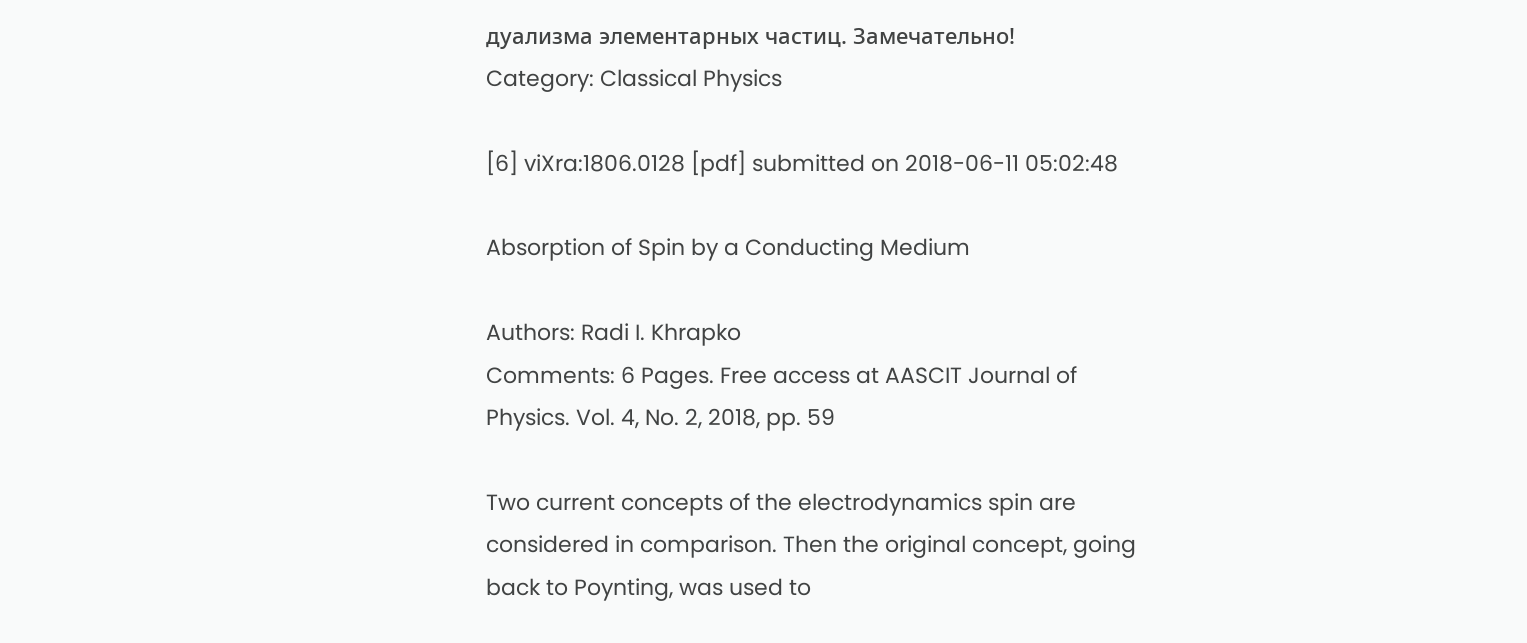дуализма элементарных частиц. Замечательно!
Category: Classical Physics

[6] viXra:1806.0128 [pdf] submitted on 2018-06-11 05:02:48

Absorption of Spin by a Conducting Medium

Authors: Radi I. Khrapko
Comments: 6 Pages. Free access at AASCIT Journal of Physics. Vol. 4, No. 2, 2018, pp. 59

Two current concepts of the electrodynamics spin are considered in comparison. Then the original concept, going back to Poynting, was used to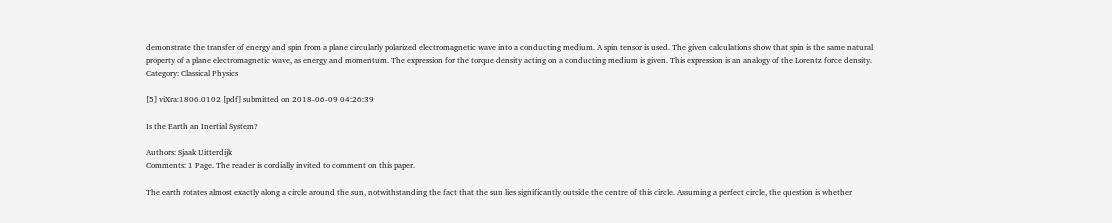demonstrate the transfer of energy and spin from a plane circularly polarized electromagnetic wave into a conducting medium. A spin tensor is used. The given calculations show that spin is the same natural property of a plane electromagnetic wave, as energy and momentum. The expression for the torque density acting on a conducting medium is given. This expression is an analogy of the Lorentz force density.
Category: Classical Physics

[5] viXra:1806.0102 [pdf] submitted on 2018-06-09 04:26:39

Is the Earth an Inertial System?

Authors: Sjaak Uitterdijk
Comments: 1 Page. The reader is cordially invited to comment on this paper.

The earth rotates almost exactly along a circle around the sun, notwithstanding the fact that the sun lies significantly outside the centre of this circle. Assuming a perfect circle, the question is whether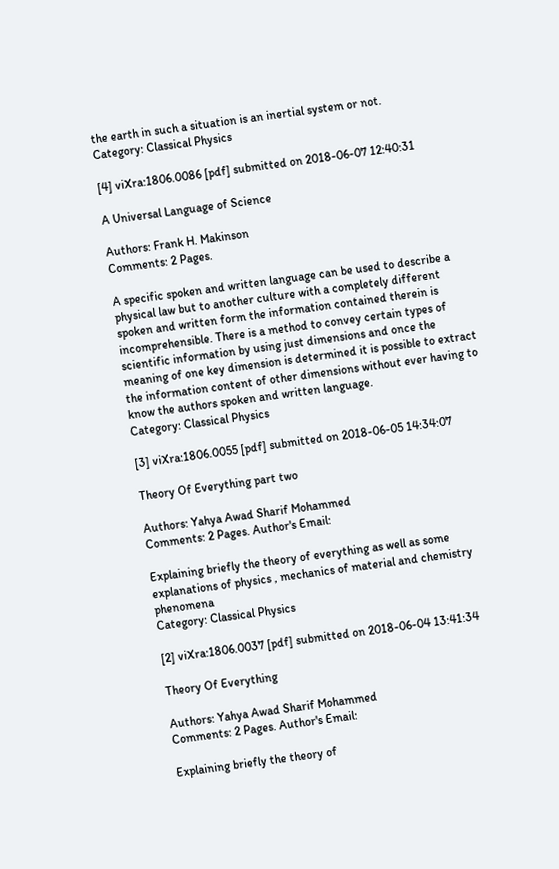the earth in such a situation is an inertial system or not.
Category: Classical Physics

[4] viXra:1806.0086 [pdf] submitted on 2018-06-07 12:40:31

A Universal Language of Science

Authors: Frank H. Makinson
Comments: 2 Pages.

A specific spoken and written language can be used to describe a physical law but to another culture with a completely different spoken and written form the information contained therein is incomprehensible. There is a method to convey certain types of scientific information by using just dimensions and once the meaning of one key dimension is determined it is possible to extract the information content of other dimensions without ever having to know the authors spoken and written language.
Category: Classical Physics

[3] viXra:1806.0055 [pdf] submitted on 2018-06-05 14:34:07

Theory Of Everything part two

Authors: Yahya Awad Sharif Mohammed
Comments: 2 Pages. Author's Email:

Explaining briefly the theory of everything as well as some explanations of physics , mechanics of material and chemistry phenomena
Category: Classical Physics

[2] viXra:1806.0037 [pdf] submitted on 2018-06-04 13:41:34

Theory Of Everything

Authors: Yahya Awad Sharif Mohammed
Comments: 2 Pages. Author's Email:

Explaining briefly the theory of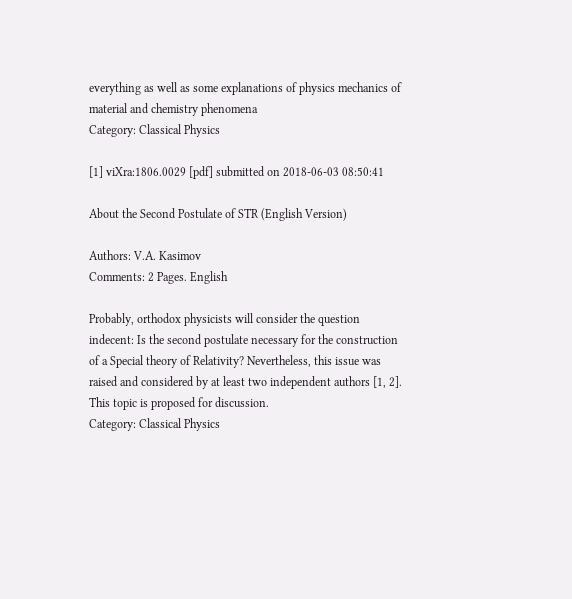everything as well as some explanations of physics mechanics of material and chemistry phenomena
Category: Classical Physics

[1] viXra:1806.0029 [pdf] submitted on 2018-06-03 08:50:41

About the Second Postulate of STR (English Version)

Authors: V.A. Kasimov
Comments: 2 Pages. English

Probably, orthodox physicists will consider the question indecent: Is the second postulate necessary for the construction of a Special theory of Relativity? Nevertheless, this issue was raised and considered by at least two independent authors [1, 2]. This topic is proposed for discussion.
Category: Classical Physics